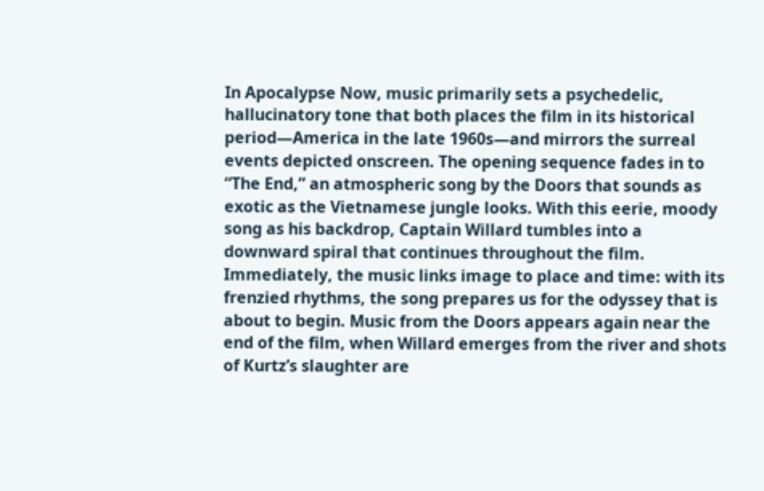In Apocalypse Now, music primarily sets a psychedelic, hallucinatory tone that both places the film in its historical period—America in the late 1960s—and mirrors the surreal events depicted onscreen. The opening sequence fades in to “The End,” an atmospheric song by the Doors that sounds as exotic as the Vietnamese jungle looks. With this eerie, moody song as his backdrop, Captain Willard tumbles into a downward spiral that continues throughout the film. Immediately, the music links image to place and time: with its frenzied rhythms, the song prepares us for the odyssey that is about to begin. Music from the Doors appears again near the end of the film, when Willard emerges from the river and shots of Kurtz’s slaughter are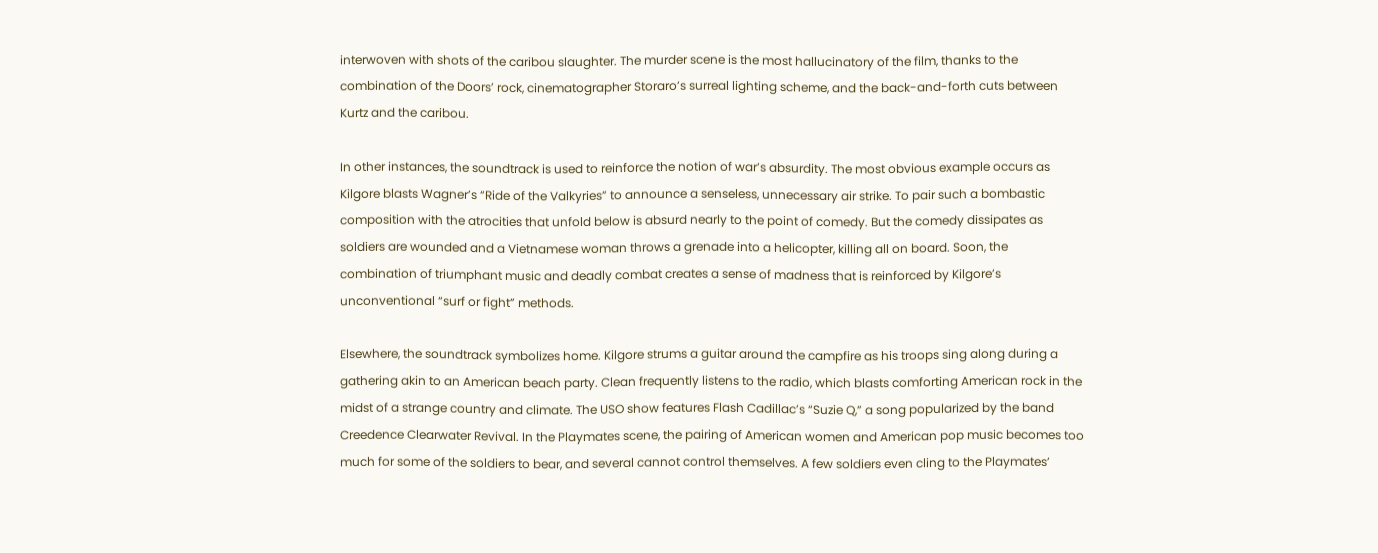interwoven with shots of the caribou slaughter. The murder scene is the most hallucinatory of the film, thanks to the combination of the Doors’ rock, cinematographer Storaro’s surreal lighting scheme, and the back-and-forth cuts between Kurtz and the caribou.

In other instances, the soundtrack is used to reinforce the notion of war’s absurdity. The most obvious example occurs as Kilgore blasts Wagner’s “Ride of the Valkyries” to announce a senseless, unnecessary air strike. To pair such a bombastic composition with the atrocities that unfold below is absurd nearly to the point of comedy. But the comedy dissipates as soldiers are wounded and a Vietnamese woman throws a grenade into a helicopter, killing all on board. Soon, the combination of triumphant music and deadly combat creates a sense of madness that is reinforced by Kilgore’s unconventional “surf or fight” methods.

Elsewhere, the soundtrack symbolizes home. Kilgore strums a guitar around the campfire as his troops sing along during a gathering akin to an American beach party. Clean frequently listens to the radio, which blasts comforting American rock in the midst of a strange country and climate. The USO show features Flash Cadillac’s “Suzie Q,” a song popularized by the band Creedence Clearwater Revival. In the Playmates scene, the pairing of American women and American pop music becomes too much for some of the soldiers to bear, and several cannot control themselves. A few soldiers even cling to the Playmates’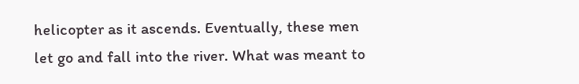helicopter as it ascends. Eventually, these men let go and fall into the river. What was meant to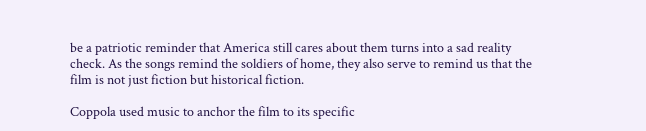be a patriotic reminder that America still cares about them turns into a sad reality check. As the songs remind the soldiers of home, they also serve to remind us that the film is not just fiction but historical fiction.

Coppola used music to anchor the film to its specific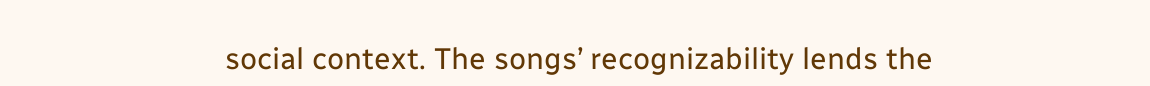social context. The songs’ recognizability lends the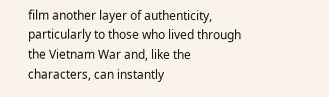film another layer of authenticity, particularly to those who lived through the Vietnam War and, like the characters, can instantly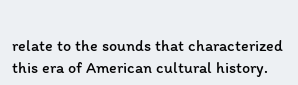relate to the sounds that characterized this era of American cultural history.